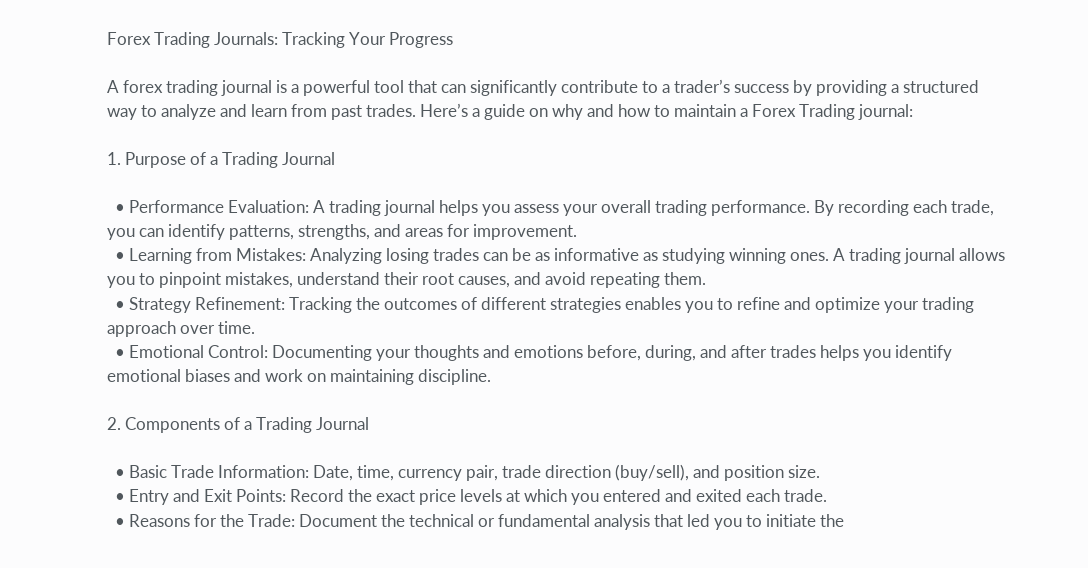Forex Trading Journals: Tracking Your Progress

A forex trading journal is a powerful tool that can significantly contribute to a trader’s success by providing a structured way to analyze and learn from past trades. Here’s a guide on why and how to maintain a Forex Trading journal:

1. Purpose of a Trading Journal

  • Performance Evaluation: A trading journal helps you assess your overall trading performance. By recording each trade, you can identify patterns, strengths, and areas for improvement.
  • Learning from Mistakes: Analyzing losing trades can be as informative as studying winning ones. A trading journal allows you to pinpoint mistakes, understand their root causes, and avoid repeating them.
  • Strategy Refinement: Tracking the outcomes of different strategies enables you to refine and optimize your trading approach over time.
  • Emotional Control: Documenting your thoughts and emotions before, during, and after trades helps you identify emotional biases and work on maintaining discipline.

2. Components of a Trading Journal

  • Basic Trade Information: Date, time, currency pair, trade direction (buy/sell), and position size.
  • Entry and Exit Points: Record the exact price levels at which you entered and exited each trade.
  • Reasons for the Trade: Document the technical or fundamental analysis that led you to initiate the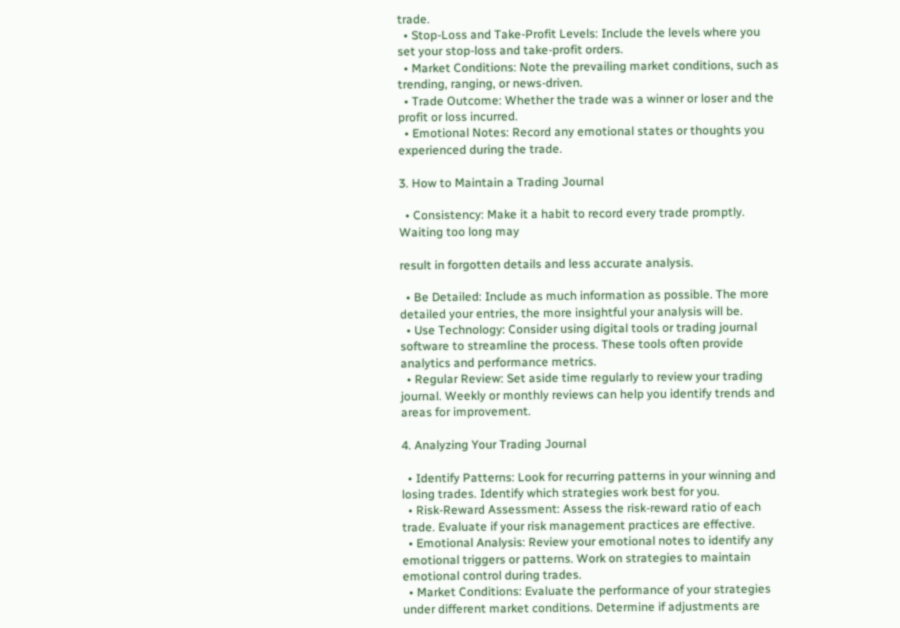trade.
  • Stop-Loss and Take-Profit Levels: Include the levels where you set your stop-loss and take-profit orders.
  • Market Conditions: Note the prevailing market conditions, such as trending, ranging, or news-driven.
  • Trade Outcome: Whether the trade was a winner or loser and the profit or loss incurred.
  • Emotional Notes: Record any emotional states or thoughts you experienced during the trade.

3. How to Maintain a Trading Journal

  • Consistency: Make it a habit to record every trade promptly. Waiting too long may

result in forgotten details and less accurate analysis.

  • Be Detailed: Include as much information as possible. The more detailed your entries, the more insightful your analysis will be.
  • Use Technology: Consider using digital tools or trading journal software to streamline the process. These tools often provide analytics and performance metrics.
  • Regular Review: Set aside time regularly to review your trading journal. Weekly or monthly reviews can help you identify trends and areas for improvement.

4. Analyzing Your Trading Journal

  • Identify Patterns: Look for recurring patterns in your winning and losing trades. Identify which strategies work best for you.
  • Risk-Reward Assessment: Assess the risk-reward ratio of each trade. Evaluate if your risk management practices are effective.
  • Emotional Analysis: Review your emotional notes to identify any emotional triggers or patterns. Work on strategies to maintain emotional control during trades.
  • Market Conditions: Evaluate the performance of your strategies under different market conditions. Determine if adjustments are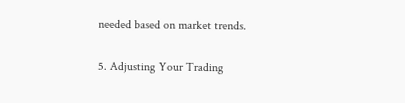needed based on market trends.

5. Adjusting Your Trading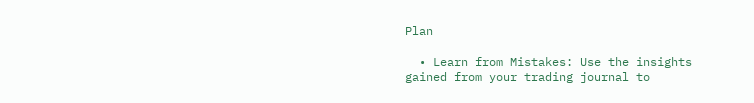Plan

  • Learn from Mistakes: Use the insights gained from your trading journal to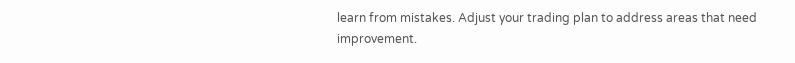learn from mistakes. Adjust your trading plan to address areas that need improvement.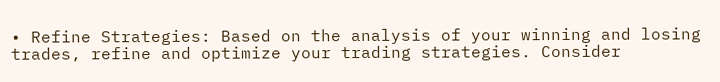• Refine Strategies: Based on the analysis of your winning and losing trades, refine and optimize your trading strategies. Consider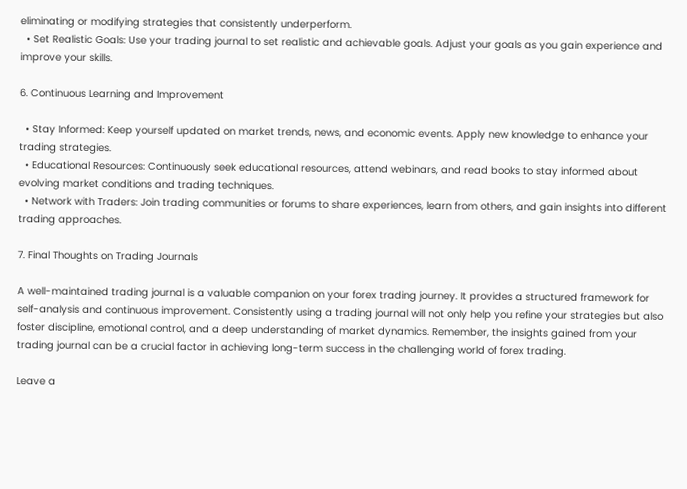eliminating or modifying strategies that consistently underperform.
  • Set Realistic Goals: Use your trading journal to set realistic and achievable goals. Adjust your goals as you gain experience and improve your skills.

6. Continuous Learning and Improvement

  • Stay Informed: Keep yourself updated on market trends, news, and economic events. Apply new knowledge to enhance your trading strategies.
  • Educational Resources: Continuously seek educational resources, attend webinars, and read books to stay informed about evolving market conditions and trading techniques.
  • Network with Traders: Join trading communities or forums to share experiences, learn from others, and gain insights into different trading approaches.

7. Final Thoughts on Trading Journals

A well-maintained trading journal is a valuable companion on your forex trading journey. It provides a structured framework for self-analysis and continuous improvement. Consistently using a trading journal will not only help you refine your strategies but also foster discipline, emotional control, and a deep understanding of market dynamics. Remember, the insights gained from your trading journal can be a crucial factor in achieving long-term success in the challenging world of forex trading.

Leave a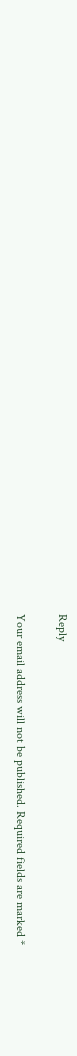Reply

Your email address will not be published. Required fields are marked *